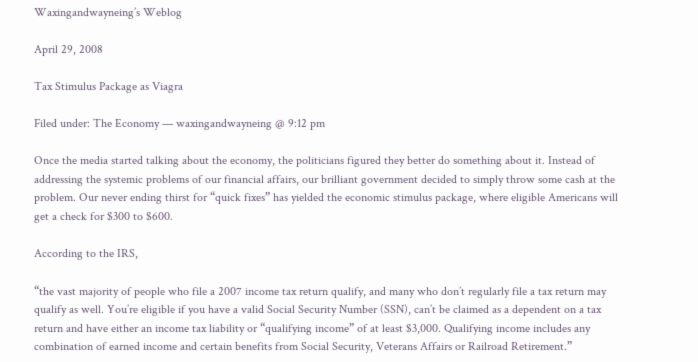Waxingandwayneing’s Weblog

April 29, 2008

Tax Stimulus Package as Viagra

Filed under: The Economy — waxingandwayneing @ 9:12 pm

Once the media started talking about the economy, the politicians figured they better do something about it. Instead of addressing the systemic problems of our financial affairs, our brilliant government decided to simply throw some cash at the problem. Our never ending thirst for “quick fixes” has yielded the economic stimulus package, where eligible Americans will get a check for $300 to $600.

According to the IRS,

“the vast majority of people who file a 2007 income tax return qualify, and many who don’t regularly file a tax return may qualify as well. You’re eligible if you have a valid Social Security Number (SSN), can’t be claimed as a dependent on a tax return and have either an income tax liability or “qualifying income” of at least $3,000. Qualifying income includes any combination of earned income and certain benefits from Social Security, Veterans Affairs or Railroad Retirement.”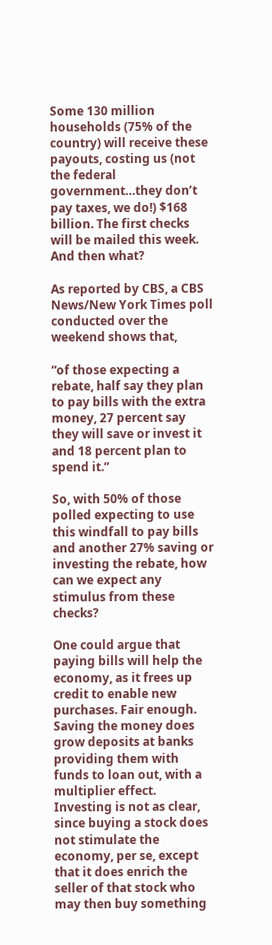Some 130 million households (75% of the country) will receive these payouts, costing us (not the federal government…they don’t pay taxes, we do!) $168 billion. The first checks will be mailed this week. And then what?

As reported by CBS, a CBS News/New York Times poll conducted over the weekend shows that,

“of those expecting a rebate, half say they plan to pay bills with the extra money, 27 percent say they will save or invest it and 18 percent plan to spend it.”

So, with 50% of those polled expecting to use this windfall to pay bills and another 27% saving or investing the rebate, how can we expect any stimulus from these checks?

One could argue that paying bills will help the economy, as it frees up credit to enable new purchases. Fair enough. Saving the money does grow deposits at banks providing them with funds to loan out, with a multiplier effect. Investing is not as clear, since buying a stock does not stimulate the economy, per se, except that it does enrich the seller of that stock who may then buy something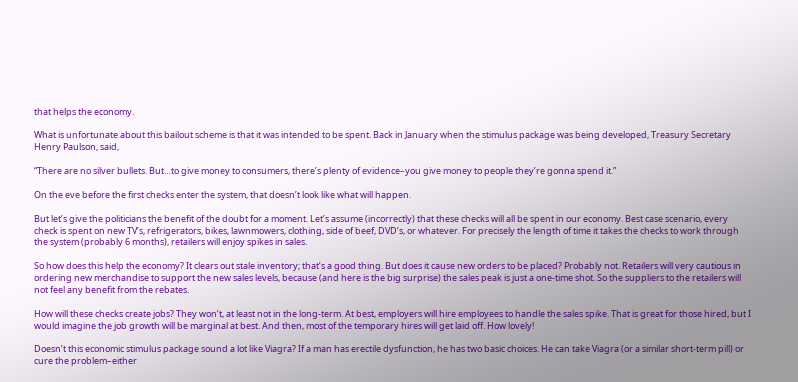that helps the economy.

What is unfortunate about this bailout scheme is that it was intended to be spent. Back in January when the stimulus package was being developed, Treasury Secretary Henry Paulson, said,

“There are no silver bullets. But…to give money to consumers, there’s plenty of evidence–you give money to people they’re gonna spend it.”

On the eve before the first checks enter the system, that doesn’t look like what will happen.

But let’s give the politicians the benefit of the doubt for a moment. Let’s assume (incorrectly) that these checks will all be spent in our economy. Best case scenario, every check is spent on new TV’s, refrigerators, bikes, lawnmowers, clothing, side of beef, DVD’s, or whatever. For precisely the length of time it takes the checks to work through the system (probably 6 months), retailers will enjoy spikes in sales.

So how does this help the economy? It clears out stale inventory; that’s a good thing. But does it cause new orders to be placed? Probably not. Retailers will very cautious in ordering new merchandise to support the new sales levels, because (and here is the big surprise) the sales peak is just a one-time shot. So the suppliers to the retailers will not feel any benefit from the rebates.

How will these checks create jobs? They won’t, at least not in the long-term. At best, employers will hire employees to handle the sales spike. That is great for those hired, but I would imagine the job growth will be marginal at best. And then, most of the temporary hires will get laid off. How lovely!

Doesn’t this economic stimulus package sound a lot like Viagra? If a man has erectile dysfunction, he has two basic choices. He can take Viagra (or a similar short-term pill) or cure the problem–either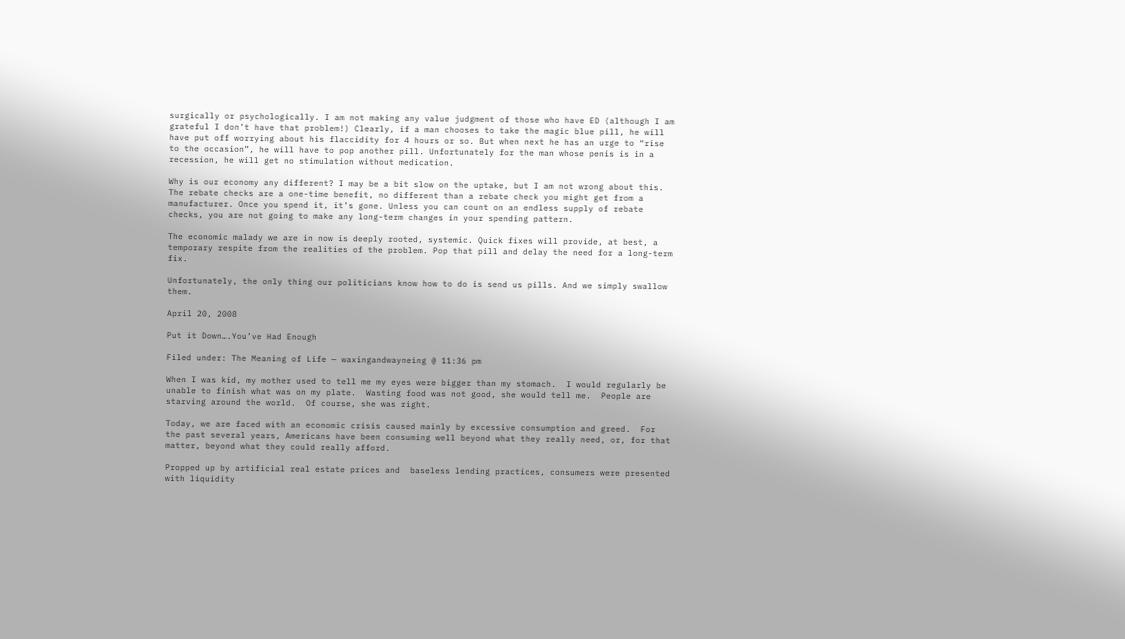surgically or psychologically. I am not making any value judgment of those who have ED (although I am grateful I don’t have that problem!) Clearly, if a man chooses to take the magic blue pill, he will have put off worrying about his flaccidity for 4 hours or so. But when next he has an urge to “rise to the occasion”, he will have to pop another pill. Unfortunately for the man whose penis is in a recession, he will get no stimulation without medication.

Why is our economy any different? I may be a bit slow on the uptake, but I am not wrong about this. The rebate checks are a one-time benefit, no different than a rebate check you might get from a manufacturer. Once you spend it, it’s gone. Unless you can count on an endless supply of rebate checks, you are not going to make any long-term changes in your spending pattern.

The economic malady we are in now is deeply rooted, systemic. Quick fixes will provide, at best, a temporary respite from the realities of the problem. Pop that pill and delay the need for a long-term fix.

Unfortunately, the only thing our politicians know how to do is send us pills. And we simply swallow them.

April 20, 2008

Put it Down….You’ve Had Enough

Filed under: The Meaning of Life — waxingandwayneing @ 11:36 pm

When I was kid, my mother used to tell me my eyes were bigger than my stomach.  I would regularly be unable to finish what was on my plate.  Wasting food was not good, she would tell me.  People are starving around the world.  Of course, she was right.

Today, we are faced with an economic crisis caused mainly by excessive consumption and greed.  For the past several years, Americans have been consuming well beyond what they really need, or, for that matter, beyond what they could really afford.

Propped up by artificial real estate prices and  baseless lending practices, consumers were presented with liquidity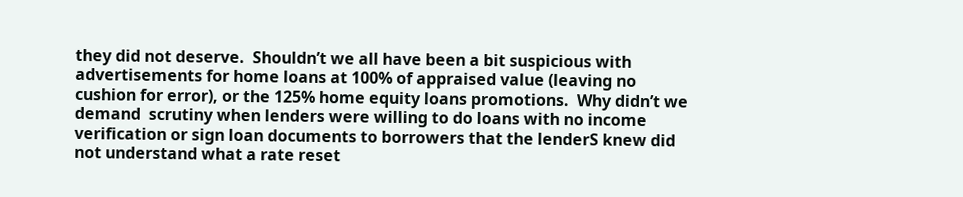they did not deserve.  Shouldn’t we all have been a bit suspicious with advertisements for home loans at 100% of appraised value (leaving no cushion for error), or the 125% home equity loans promotions.  Why didn’t we demand  scrutiny when lenders were willing to do loans with no income verification or sign loan documents to borrowers that the lenderS knew did not understand what a rate reset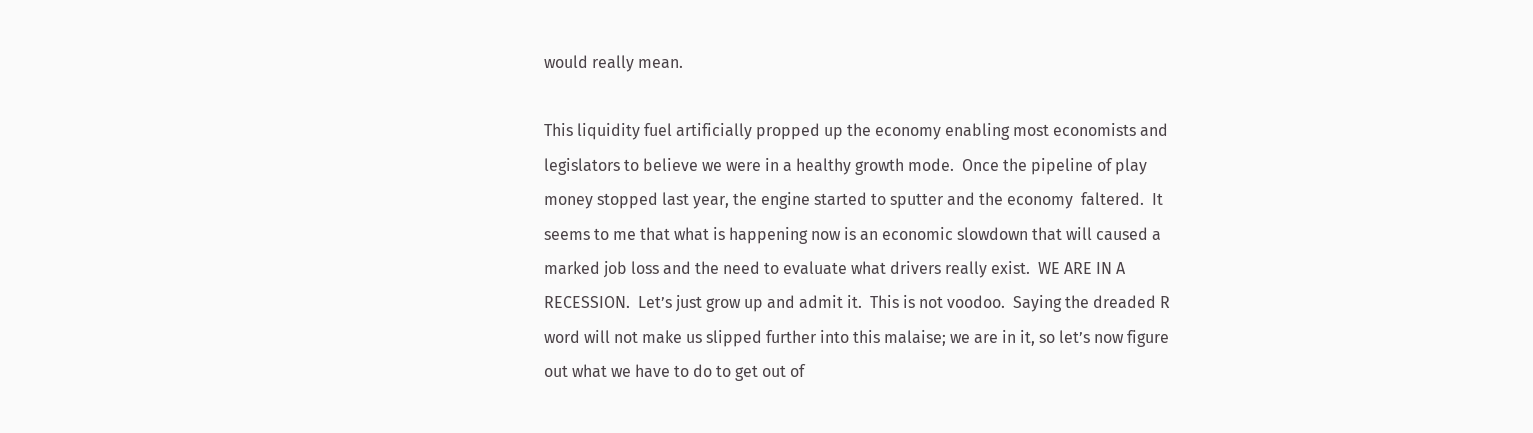would really mean.

This liquidity fuel artificially propped up the economy enabling most economists and legislators to believe we were in a healthy growth mode.  Once the pipeline of play money stopped last year, the engine started to sputter and the economy  faltered.  It seems to me that what is happening now is an economic slowdown that will caused a marked job loss and the need to evaluate what drivers really exist.  WE ARE IN A RECESSION.  Let’s just grow up and admit it.  This is not voodoo.  Saying the dreaded R word will not make us slipped further into this malaise; we are in it, so let’s now figure out what we have to do to get out of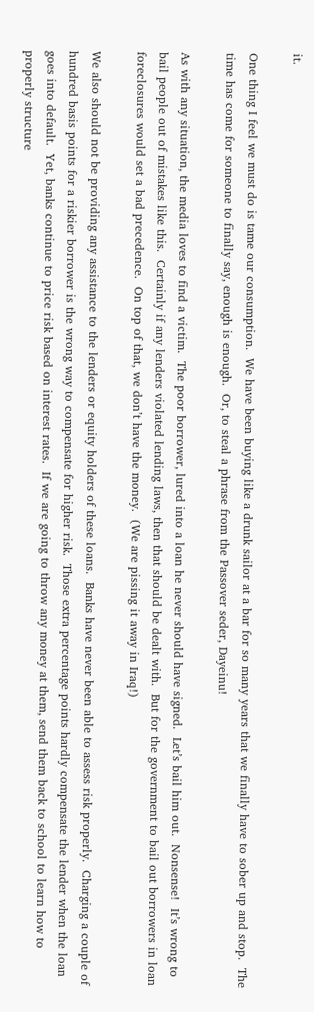it.

One thing I feel we must do is tame our consumption.  We have been buying like a drunk sailor at a bar for so many years that we finally have to sober up and stop.  The time has come for someone to finally say, enough is enough.  Or, to steal a phrase from the Passover seder, Dayeinu!

As with any situation, the media loves to find a victim.  The poor borrower, lured into a loan he never should have signed.  Let’s bail him out.  Nonsense!  It’s wrong to bail people out of mistakes like this.  Certainly if any lenders violated lending laws, then that should be dealt with.  But for the government to bail out borrowers in loan foreclosures would set a bad precedence.  On top of that, we don’t have the money.  (We are pissing it away in Iraq!)

We also should not be providing any assistance to the lenders or equity holders of these loans.  Banks have never been able to assess risk properly.  Charging a couple of hundred basis points for a riskier borrower is the wrong way to compensate for higher risk.  Those extra percentage points hardly compensate the lender when the loan goes into default.  Yet, banks continue to price risk based on interest rates.  If we are going to throw any money at them, send them back to school to learn how to properly structure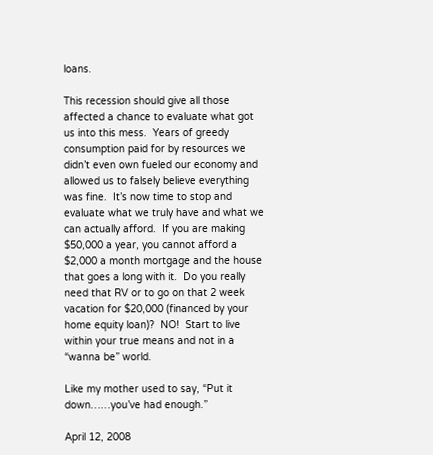loans.

This recession should give all those affected a chance to evaluate what got us into this mess.  Years of greedy consumption paid for by resources we didn’t even own fueled our economy and allowed us to falsely believe everything was fine.  It’s now time to stop and evaluate what we truly have and what we can actually afford.  If you are making $50,000 a year, you cannot afford a $2,000 a month mortgage and the house that goes a long with it.  Do you really need that RV or to go on that 2 week vacation for $20,000 (financed by your home equity loan)?  NO!  Start to live within your true means and not in a “wanna be” world.

Like my mother used to say, “Put it down……you’ve had enough.”

April 12, 2008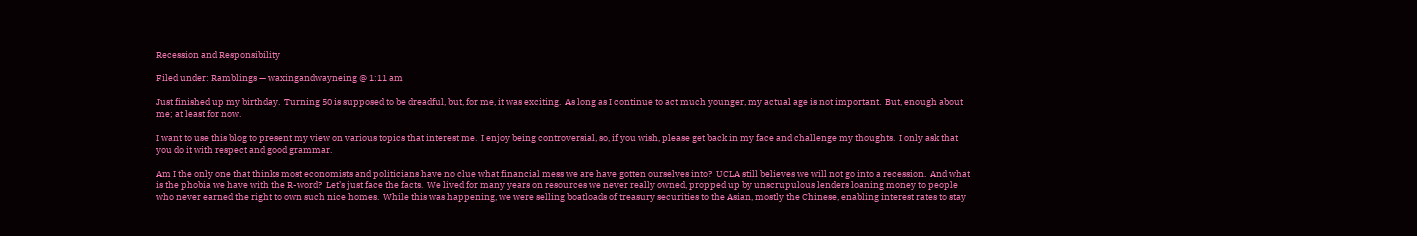Recession and Responsibility

Filed under: Ramblings — waxingandwayneing @ 1:11 am

Just finished up my birthday.  Turning 50 is supposed to be dreadful, but, for me, it was exciting.  As long as I continue to act much younger, my actual age is not important.  But, enough about me; at least for now.

I want to use this blog to present my view on various topics that interest me.  I enjoy being controversial, so, if you wish, please get back in my face and challenge my thoughts.  I only ask that you do it with respect and good grammar.

Am I the only one that thinks most economists and politicians have no clue what financial mess we are have gotten ourselves into?  UCLA still believes we will not go into a recession.  And what is the phobia we have with the R-word?  Let’s just face the facts.  We lived for many years on resources we never really owned, propped up by unscrupulous lenders loaning money to people who never earned the right to own such nice homes.  While this was happening, we were selling boatloads of treasury securities to the Asian, mostly the Chinese, enabling interest rates to stay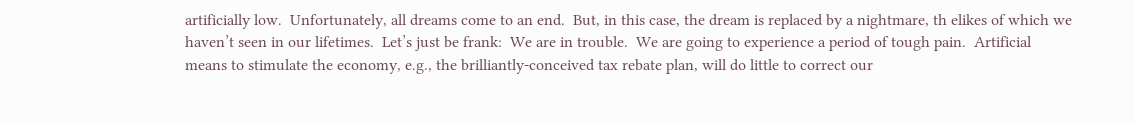artificially low.  Unfortunately, all dreams come to an end.  But, in this case, the dream is replaced by a nightmare, th elikes of which we haven’t seen in our lifetimes.  Let’s just be frank:  We are in trouble.  We are going to experience a period of tough pain.  Artificial means to stimulate the economy, e.g., the brilliantly-conceived tax rebate plan, will do little to correct our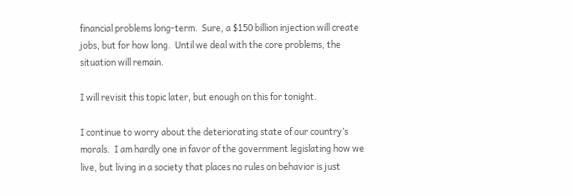financial problems long-term.  Sure, a $150 billion injection will create jobs, but for how long.  Until we deal with the core problems, the situation will remain.

I will revisit this topic later, but enough on this for tonight.

I continue to worry about the deteriorating state of our country’s morals.  I am hardly one in favor of the government legislating how we live, but living in a society that places no rules on behavior is just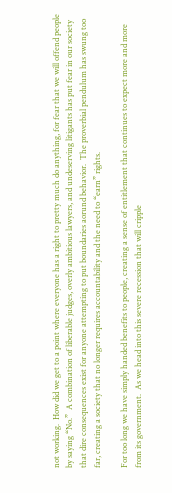not working.  How did we get to a point where everyone has a right to pretty much do anything, for fear that we will offend people by saying “No.”  A combination of liberable judges, overly ambitious lawyers, and undeserving litigants has put fear in our society that dire consequences exist for anyone attempting to put boundaries aorund behavior.  The proverbial pendulum has swung too far, creating a society that no longer requires accountability and the need to “earn” rights.

For too long we have simply handed benefits to people, creating a sense of entitlement that continues to expect more and more from its government.  As we head into this severe recession that will cripple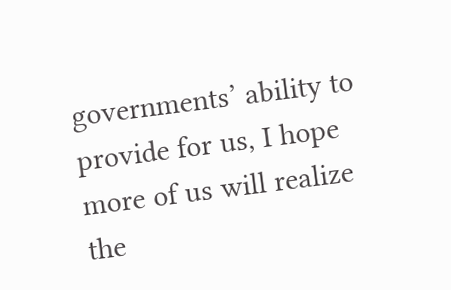governments’ ability to provide for us, I hope more of us will realize the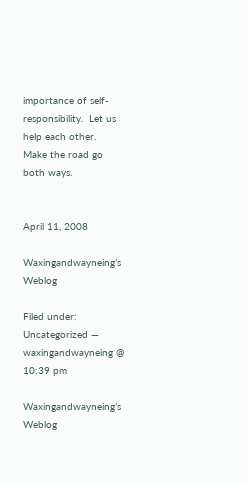importance of self-responsibility.  Let us help each other.  Make the road go both ways.


April 11, 2008

Waxingandwayneing’s Weblog

Filed under: Uncategorized — waxingandwayneing @ 10:39 pm

Waxingandwayneing’s Weblog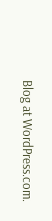Blog at WordPress.com.